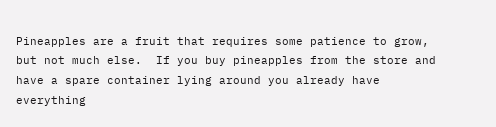Pineapples are a fruit that requires some patience to grow, but not much else.  If you buy pineapples from the store and have a spare container lying around you already have everything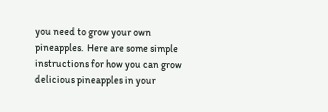you need to grow your own pineapples.  Here are some simple instructions for how you can grow delicious pineapples in your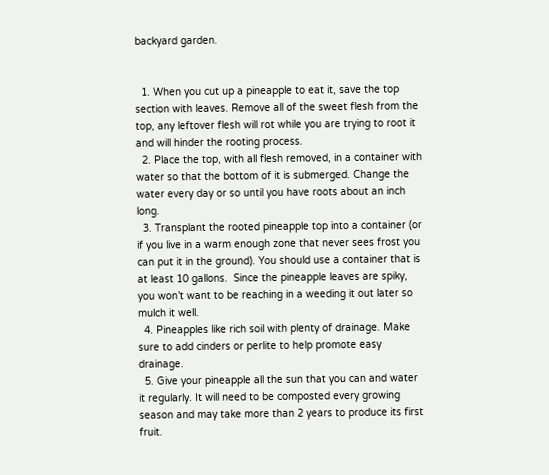backyard garden.


  1. When you cut up a pineapple to eat it, save the top section with leaves. Remove all of the sweet flesh from the top, any leftover flesh will rot while you are trying to root it and will hinder the rooting process.
  2. Place the top, with all flesh removed, in a container with water so that the bottom of it is submerged. Change the water every day or so until you have roots about an inch long.
  3. Transplant the rooted pineapple top into a container (or if you live in a warm enough zone that never sees frost you can put it in the ground). You should use a container that is at least 10 gallons.  Since the pineapple leaves are spiky, you won’t want to be reaching in a weeding it out later so mulch it well.
  4. Pineapples like rich soil with plenty of drainage. Make sure to add cinders or perlite to help promote easy drainage.
  5. Give your pineapple all the sun that you can and water it regularly. It will need to be composted every growing season and may take more than 2 years to produce its first fruit.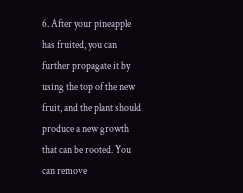6. After your pineapple has fruited, you can further propagate it by using the top of the new fruit, and the plant should produce a new growth that can be rooted. You can remove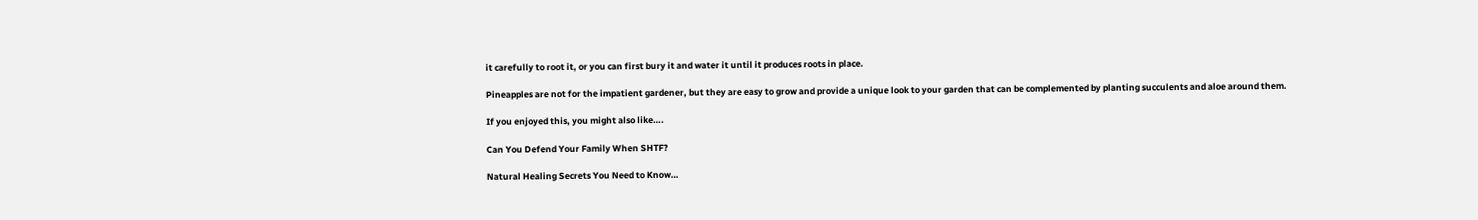it carefully to root it, or you can first bury it and water it until it produces roots in place.

Pineapples are not for the impatient gardener, but they are easy to grow and provide a unique look to your garden that can be complemented by planting succulents and aloe around them.

If you enjoyed this, you might also like….

Can You Defend Your Family When SHTF?

Natural Healing Secrets You Need to Know…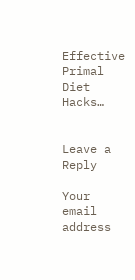Effective Primal Diet Hacks…


Leave a Reply

Your email address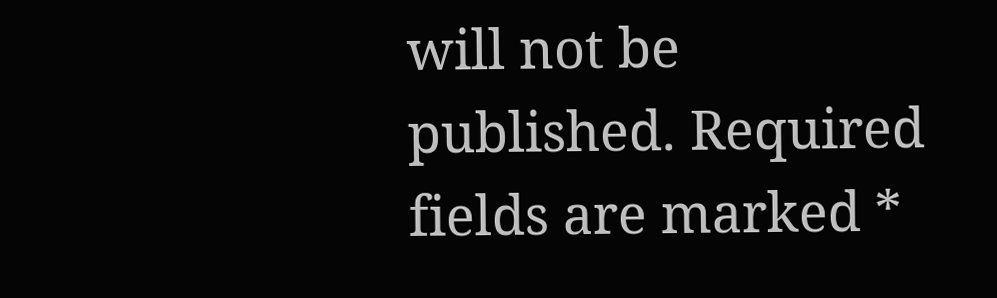will not be published. Required fields are marked *